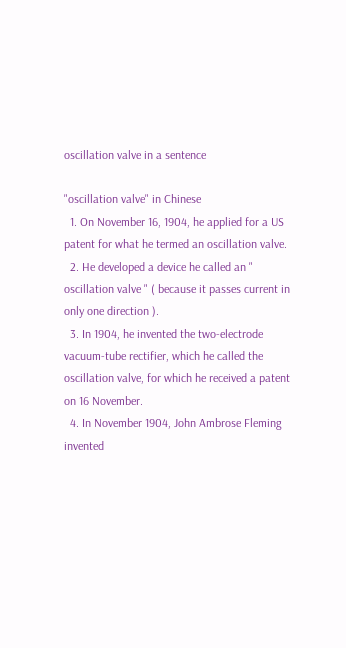oscillation valve in a sentence

"oscillation valve" in Chinese
  1. On November 16, 1904, he applied for a US patent for what he termed an oscillation valve.
  2. He developed a device he called an " oscillation valve " ( because it passes current in only one direction ).
  3. In 1904, he invented the two-electrode vacuum-tube rectifier, which he called the oscillation valve, for which he received a patent on 16 November.
  4. In November 1904, John Ambrose Fleming invented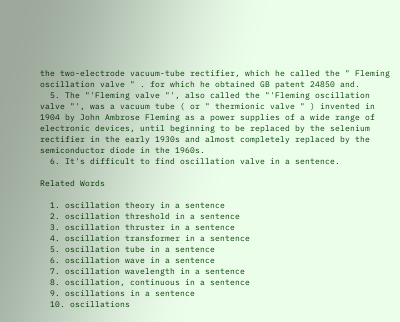the two-electrode vacuum-tube rectifier, which he called the " Fleming oscillation valve " . for which he obtained GB patent 24850 and.
  5. The "'Fleming valve "', also called the "'Fleming oscillation valve "', was a vacuum tube ( or " thermionic valve " ) invented in 1904 by John Ambrose Fleming as a power supplies of a wide range of electronic devices, until beginning to be replaced by the selenium rectifier in the early 1930s and almost completely replaced by the semiconductor diode in the 1960s.
  6. It's difficult to find oscillation valve in a sentence.

Related Words

  1. oscillation theory in a sentence
  2. oscillation threshold in a sentence
  3. oscillation thruster in a sentence
  4. oscillation transformer in a sentence
  5. oscillation tube in a sentence
  6. oscillation wave in a sentence
  7. oscillation wavelength in a sentence
  8. oscillation, continuous in a sentence
  9. oscillations in a sentence
  10. oscillations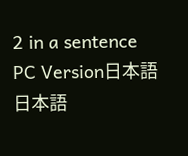2 in a sentence
PC Version日本語日本語